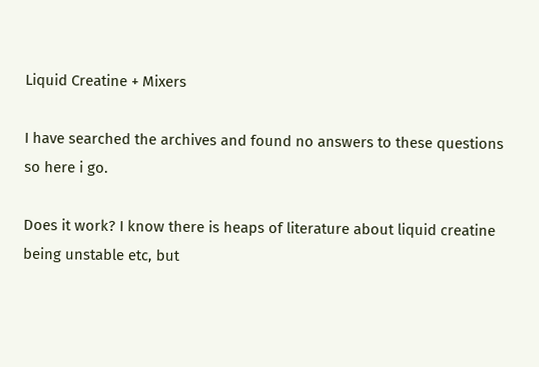Liquid Creatine + Mixers

I have searched the archives and found no answers to these questions so here i go.

Does it work? I know there is heaps of literature about liquid creatine being unstable etc, but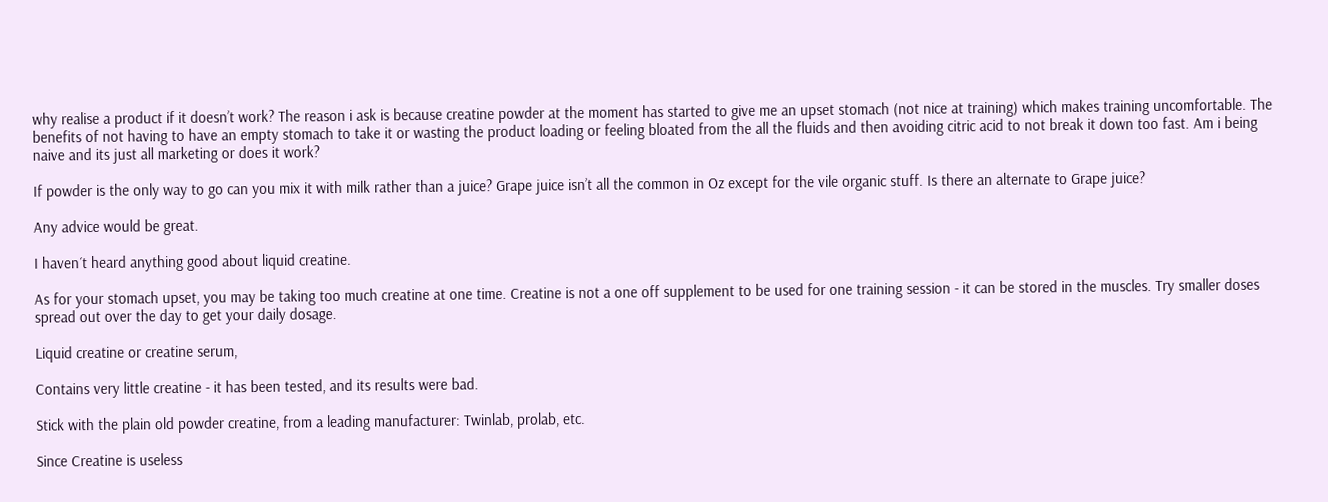why realise a product if it doesn’t work? The reason i ask is because creatine powder at the moment has started to give me an upset stomach (not nice at training) which makes training uncomfortable. The benefits of not having to have an empty stomach to take it or wasting the product loading or feeling bloated from the all the fluids and then avoiding citric acid to not break it down too fast. Am i being naive and its just all marketing or does it work?

If powder is the only way to go can you mix it with milk rather than a juice? Grape juice isn’t all the common in Oz except for the vile organic stuff. Is there an alternate to Grape juice?

Any advice would be great.

I haven´t heard anything good about liquid creatine.

As for your stomach upset, you may be taking too much creatine at one time. Creatine is not a one off supplement to be used for one training session - it can be stored in the muscles. Try smaller doses spread out over the day to get your daily dosage.

Liquid creatine or creatine serum,

Contains very little creatine - it has been tested, and its results were bad.

Stick with the plain old powder creatine, from a leading manufacturer: Twinlab, prolab, etc.

Since Creatine is useless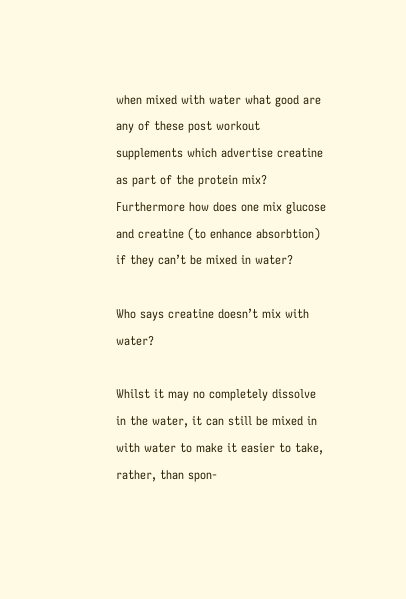when mixed with water what good are any of these post workout supplements which advertise creatine as part of the protein mix?
Furthermore how does one mix glucose and creatine (to enhance absorbtion) if they can’t be mixed in water?

Who says creatine doesn’t mix with water?

Whilst it may no completely dissolve in the water, it can still be mixed in with water to make it easier to take, rather, than spon-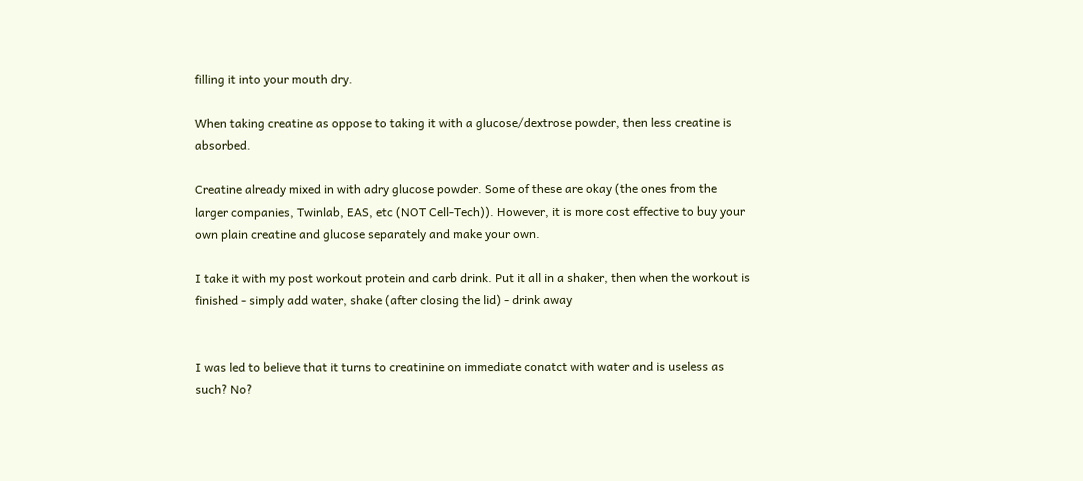filling it into your mouth dry.

When taking creatine as oppose to taking it with a glucose/dextrose powder, then less creatine is absorbed.

Creatine already mixed in with adry glucose powder. Some of these are okay (the ones from the larger companies, Twinlab, EAS, etc (NOT Cell-Tech)). However, it is more cost effective to buy your own plain creatine and glucose separately and make your own.

I take it with my post workout protein and carb drink. Put it all in a shaker, then when the workout is finished - simply add water, shake (after closing the lid) - drink away


I was led to believe that it turns to creatinine on immediate conatct with water and is useless as such? No?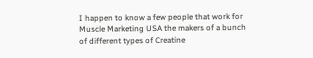I happen to know a few people that work for Muscle Marketing USA the makers of a bunch of different types of Creatine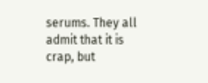serums. They all admit that it is crap, but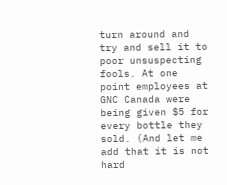turn around and try and sell it to poor unsuspecting fools. At one point employees at GNC Canada were being given $5 for every bottle they sold. (And let me add that it is not hard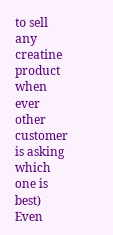to sell any creatine product when ever other customer is asking which one is best) Even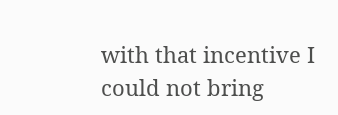with that incentive I could not bring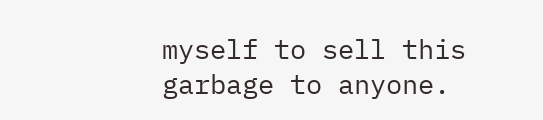myself to sell this garbage to anyone.